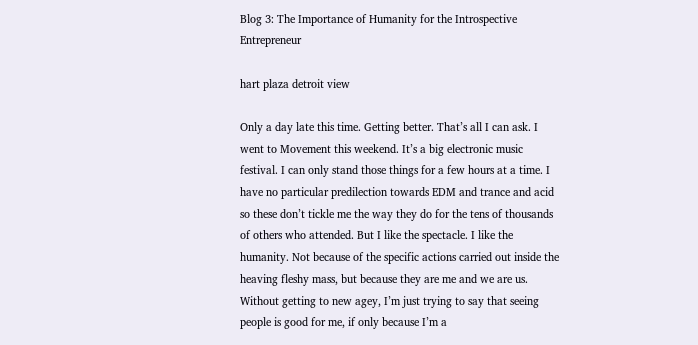Blog 3: The Importance of Humanity for the Introspective Entrepreneur

hart plaza detroit view

Only a day late this time. Getting better. That’s all I can ask. I went to Movement this weekend. It’s a big electronic music festival. I can only stand those things for a few hours at a time. I have no particular predilection towards EDM and trance and acid so these don’t tickle me the way they do for the tens of thousands of others who attended. But I like the spectacle. I like the humanity. Not because of the specific actions carried out inside the heaving fleshy mass, but because they are me and we are us. Without getting to new agey, I’m just trying to say that seeing people is good for me, if only because I’m a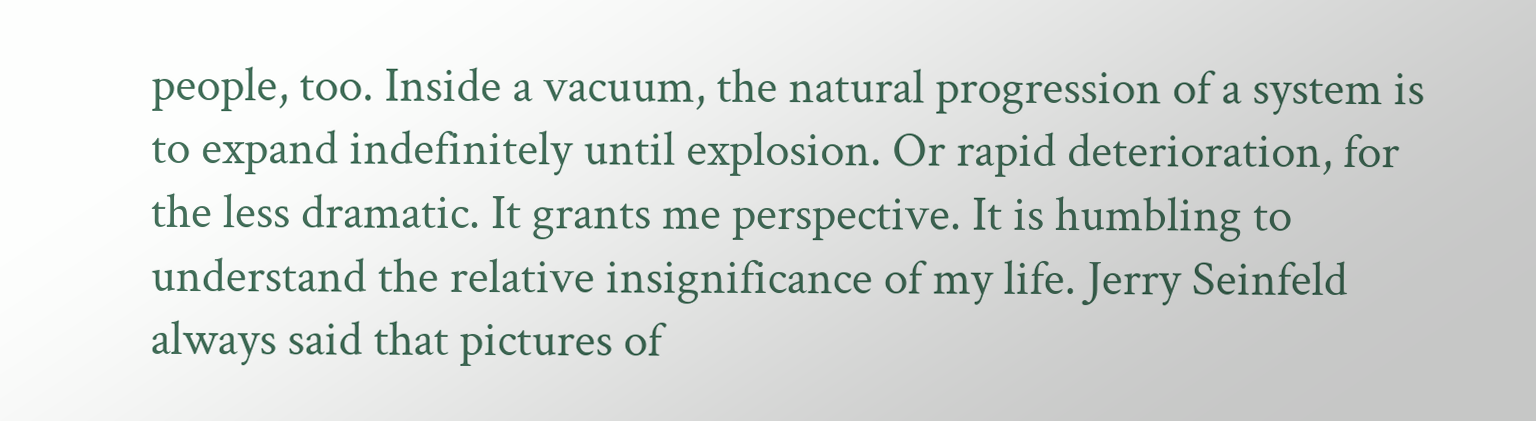people, too. Inside a vacuum, the natural progression of a system is to expand indefinitely until explosion. Or rapid deterioration, for the less dramatic. It grants me perspective. It is humbling to understand the relative insignificance of my life. Jerry Seinfeld always said that pictures of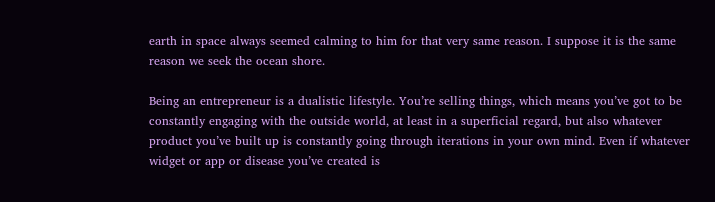earth in space always seemed calming to him for that very same reason. I suppose it is the same reason we seek the ocean shore.

Being an entrepreneur is a dualistic lifestyle. You’re selling things, which means you’ve got to be constantly engaging with the outside world, at least in a superficial regard, but also whatever product you’ve built up is constantly going through iterations in your own mind. Even if whatever widget or app or disease you’ve created is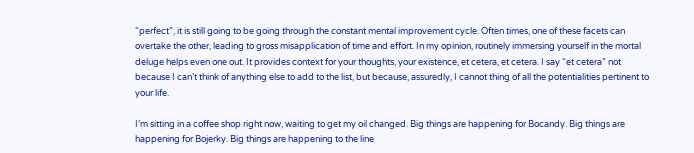“perfect”, it is still going to be going through the constant mental improvement cycle. Often times, one of these facets can overtake the other, leading to gross misapplication of time and effort. In my opinion, routinely immersing yourself in the mortal deluge helps even one out. It provides context for your thoughts, your existence, et cetera, et cetera. I say “et cetera” not because I can’t think of anything else to add to the list, but because, assuredly, I cannot thing of all the potentialities pertinent to your life.

I’m sitting in a coffee shop right now, waiting to get my oil changed. Big things are happening for Bocandy. Big things are happening for Bojerky. Big things are happening to the line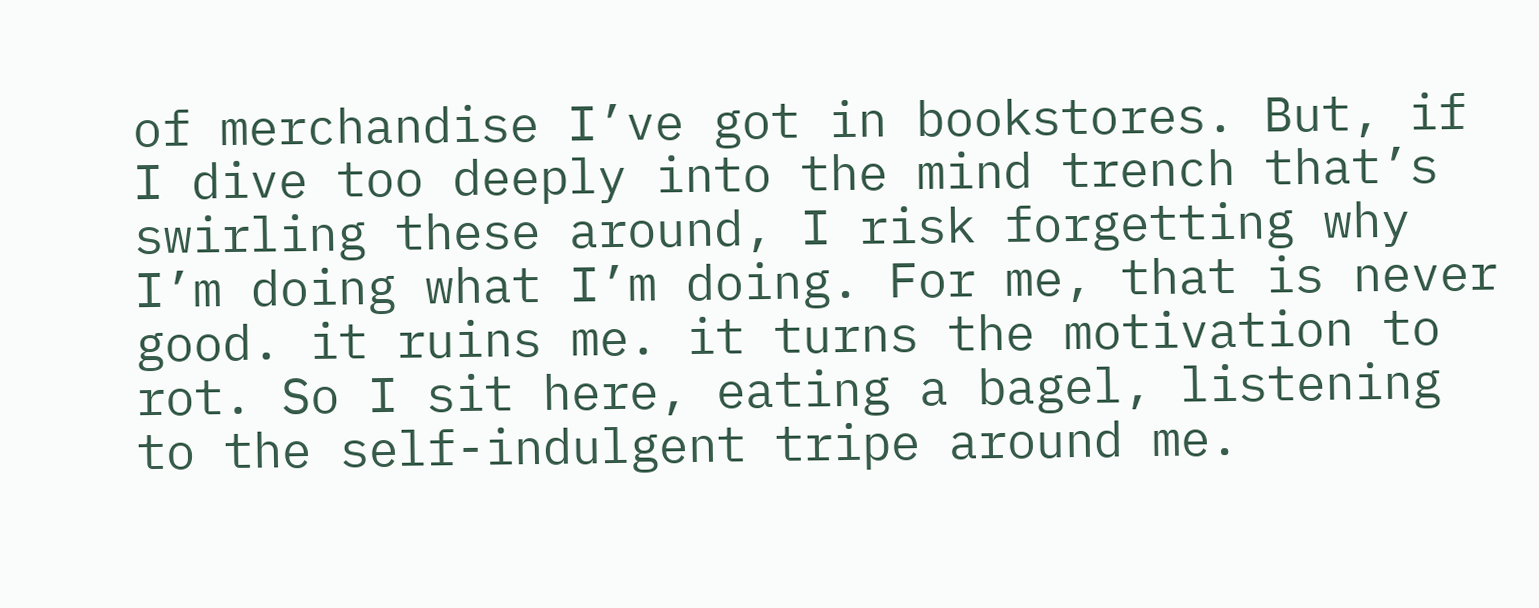of merchandise I’ve got in bookstores. But, if I dive too deeply into the mind trench that’s swirling these around, I risk forgetting why I’m doing what I’m doing. For me, that is never good. it ruins me. it turns the motivation to rot. So I sit here, eating a bagel, listening to the self-indulgent tripe around me.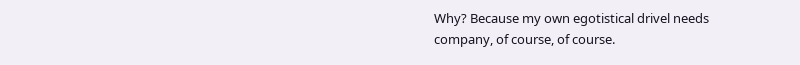Why? Because my own egotistical drivel needs company, of course, of course.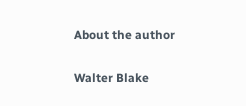About the author

Walter Blake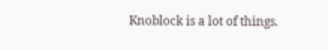Knoblock is a lot of things.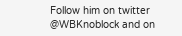Follow him on twitter @WBKnoblock and on